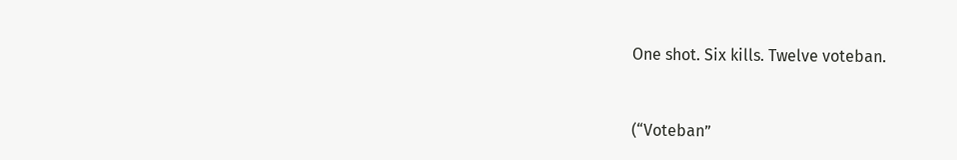One shot. Six kills. Twelve voteban.


(“Voteban”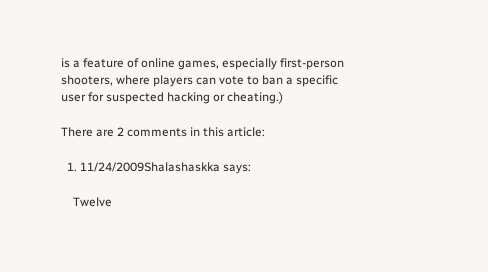is a feature of online games, especially first-person shooters, where players can vote to ban a specific user for suspected hacking or cheating.)

There are 2 comments in this article:

  1. 11/24/2009Shalashaskka says:

    Twelve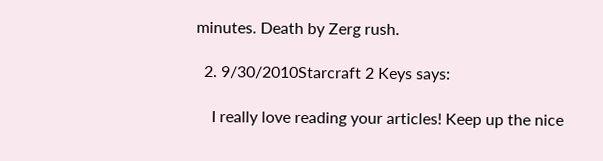minutes. Death by Zerg rush.

  2. 9/30/2010Starcraft 2 Keys says:

    I really love reading your articles! Keep up the nice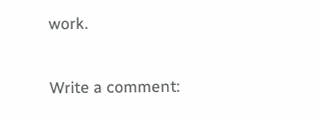work.

Write a comment: